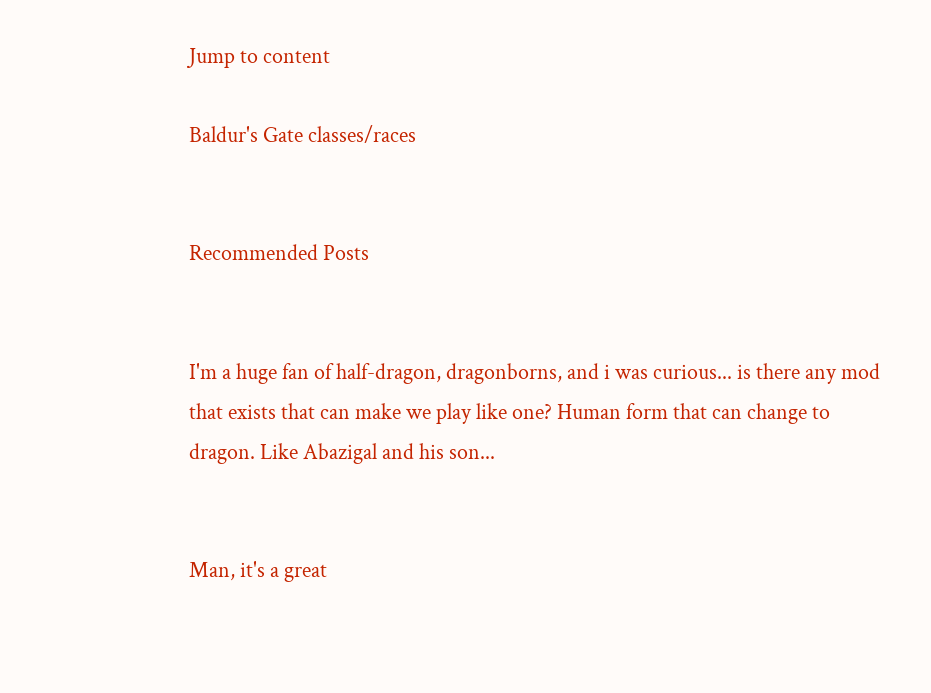Jump to content

Baldur's Gate classes/races


Recommended Posts


I'm a huge fan of half-dragon, dragonborns, and i was curious... is there any mod that exists that can make we play like one? Human form that can change to dragon. Like Abazigal and his son...


Man, it's a great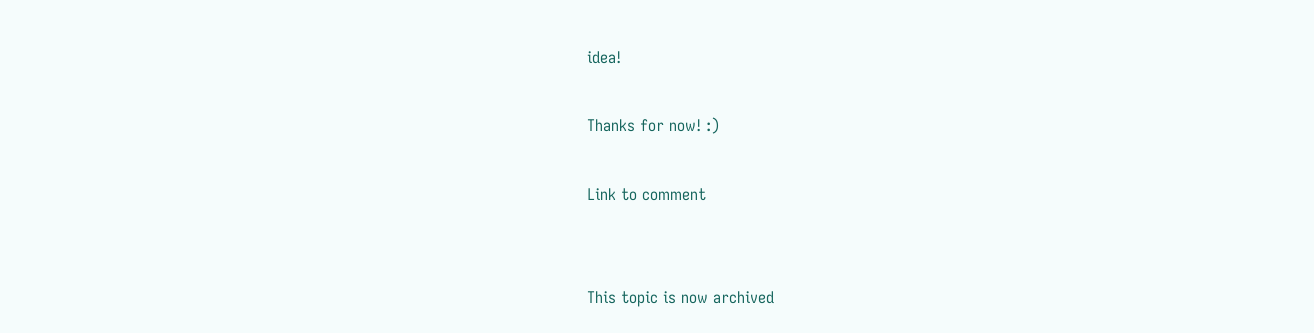idea!

Thanks for now! :)

Link to comment


This topic is now archived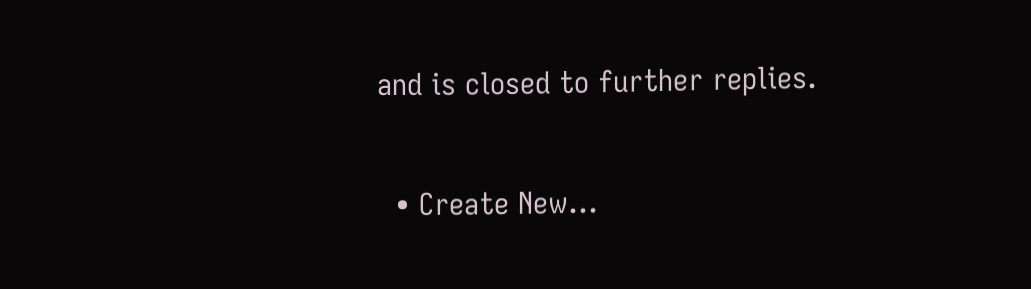and is closed to further replies.

  • Create New...